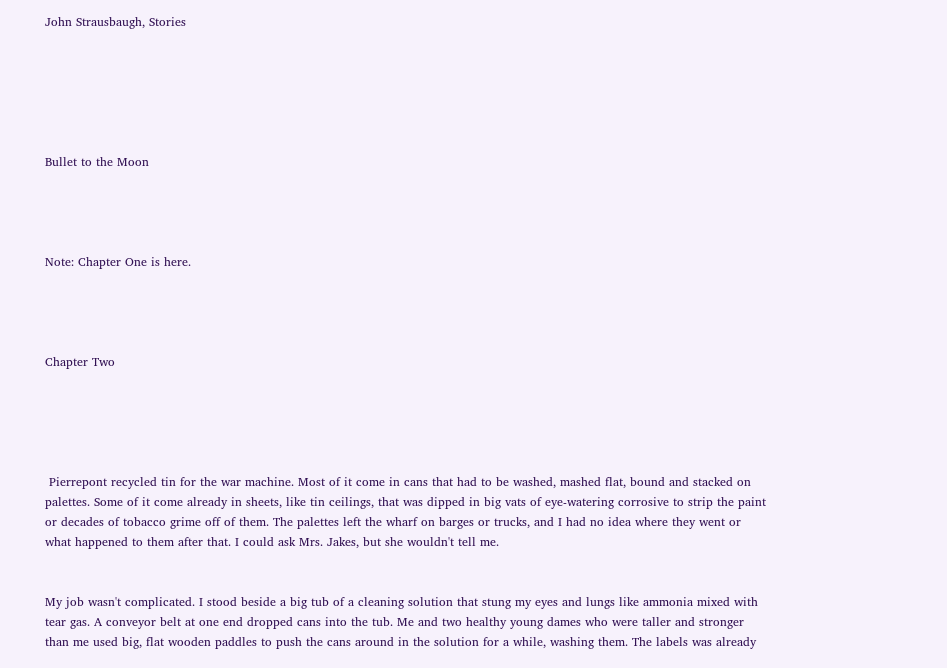John Strausbaugh, Stories






Bullet to the Moon




Note: Chapter One is here.




Chapter Two





 Pierrepont recycled tin for the war machine. Most of it come in cans that had to be washed, mashed flat, bound and stacked on palettes. Some of it come already in sheets, like tin ceilings, that was dipped in big vats of eye-watering corrosive to strip the paint or decades of tobacco grime off of them. The palettes left the wharf on barges or trucks, and I had no idea where they went or what happened to them after that. I could ask Mrs. Jakes, but she wouldn't tell me.


My job wasn't complicated. I stood beside a big tub of a cleaning solution that stung my eyes and lungs like ammonia mixed with tear gas. A conveyor belt at one end dropped cans into the tub. Me and two healthy young dames who were taller and stronger than me used big, flat wooden paddles to push the cans around in the solution for a while, washing them. The labels was already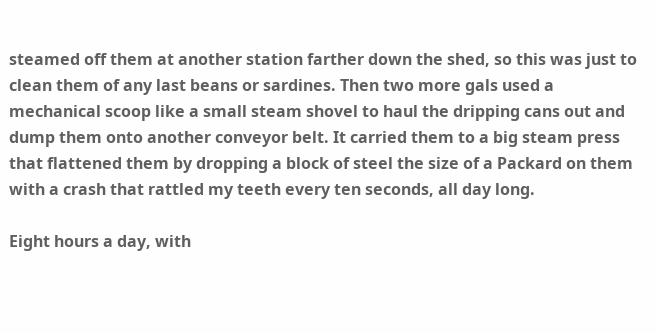steamed off them at another station farther down the shed, so this was just to clean them of any last beans or sardines. Then two more gals used a mechanical scoop like a small steam shovel to haul the dripping cans out and dump them onto another conveyor belt. It carried them to a big steam press that flattened them by dropping a block of steel the size of a Packard on them with a crash that rattled my teeth every ten seconds, all day long.

Eight hours a day, with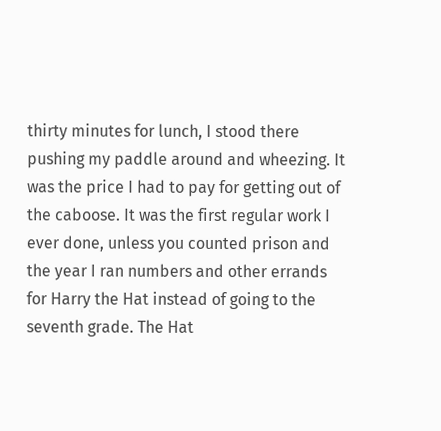thirty minutes for lunch, I stood there pushing my paddle around and wheezing. It was the price I had to pay for getting out of the caboose. It was the first regular work I ever done, unless you counted prison and the year I ran numbers and other errands for Harry the Hat instead of going to the seventh grade. The Hat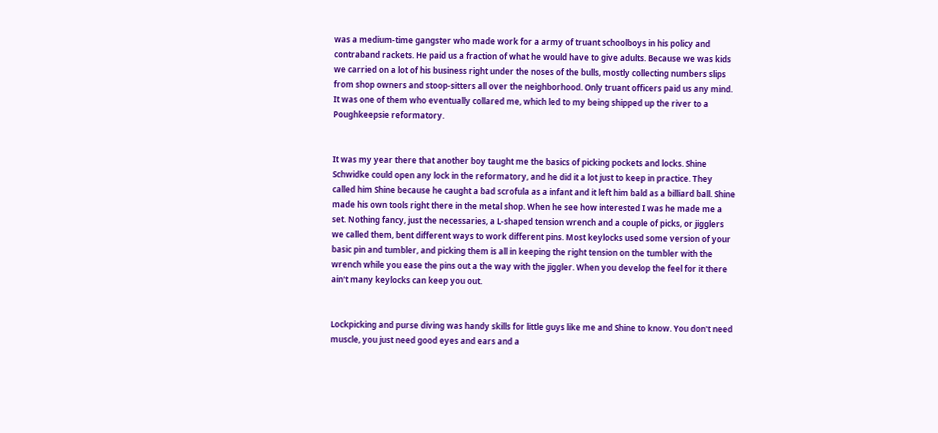was a medium-time gangster who made work for a army of truant schoolboys in his policy and contraband rackets. He paid us a fraction of what he would have to give adults. Because we was kids we carried on a lot of his business right under the noses of the bulls, mostly collecting numbers slips from shop owners and stoop-sitters all over the neighborhood. Only truant officers paid us any mind. It was one of them who eventually collared me, which led to my being shipped up the river to a Poughkeepsie reformatory.


It was my year there that another boy taught me the basics of picking pockets and locks. Shine Schwidke could open any lock in the reformatory, and he did it a lot just to keep in practice. They called him Shine because he caught a bad scrofula as a infant and it left him bald as a billiard ball. Shine made his own tools right there in the metal shop. When he see how interested I was he made me a set. Nothing fancy, just the necessaries, a L-shaped tension wrench and a couple of picks, or jigglers we called them, bent different ways to work different pins. Most keylocks used some version of your basic pin and tumbler, and picking them is all in keeping the right tension on the tumbler with the wrench while you ease the pins out a the way with the jiggler. When you develop the feel for it there ain't many keylocks can keep you out.


Lockpicking and purse diving was handy skills for little guys like me and Shine to know. You don't need muscle, you just need good eyes and ears and a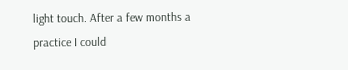light touch. After a few months a practice I could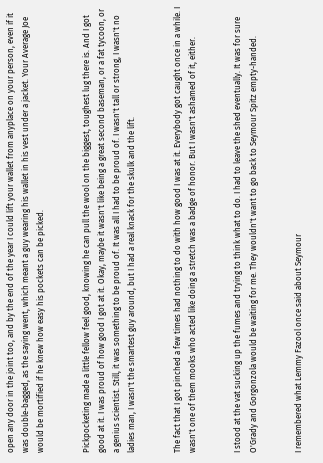open any door in the joint too, and by the end of the year I could lift your wallet from anyplace on your person, even if it was double-bagged, as the saying went, which meant a guy wearing his wallet in his vest under a jacket. Your Average Joe would be mortified if he knew how easy his pockets can be picked.


Pickpocketing made a little fellow feel good, knowing he can pull the wool on the biggest, toughest lug there is. And I got good at it. I was proud of how good I got at it. Okay, maybe it wasn't like being a great second baseman, or a fat tycoon, or a genius scientist. Still, it was something to be proud of. It was all I had to be proud of. I wasn't tall or strong, I wasn't no ladies man, I wasn't the smartest guy around, but I had a real knack for the skulk and the lift.


The fact that I got pinched a few times had nothing to do with how good I was at it. Everybody got caught once in a while. I wasn't one of them mooks who acted like doing a stretch was a badge of honor. But I wasn't ashamed of it, either.


I stood at the vat sucking up the fumes and trying to think what to do. I had to leave the shed eventually. It was for sure O'Grady and Gorgonzola would be waiting for me. They wouldn't want to go back to Seymour Spitz empty-handed.


I remembered what Lemmy Fazool once said about Seymour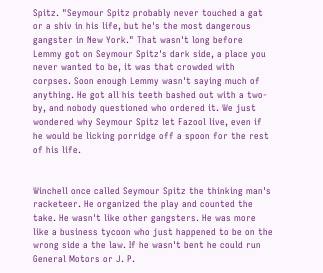Spitz. "Seymour Spitz probably never touched a gat or a shiv in his life, but he's the most dangerous gangster in New York." That wasn't long before Lemmy got on Seymour Spitz's dark side, a place you never wanted to be, it was that crowded with corpses. Soon enough Lemmy wasn't saying much of anything. He got all his teeth bashed out with a two-by, and nobody questioned who ordered it. We just wondered why Seymour Spitz let Fazool live, even if he would be licking porridge off a spoon for the rest of his life.


Winchell once called Seymour Spitz the thinking man's racketeer. He organized the play and counted the take. He wasn't like other gangsters. He was more like a business tycoon who just happened to be on the wrong side a the law. If he wasn't bent he could run General Motors or J. P.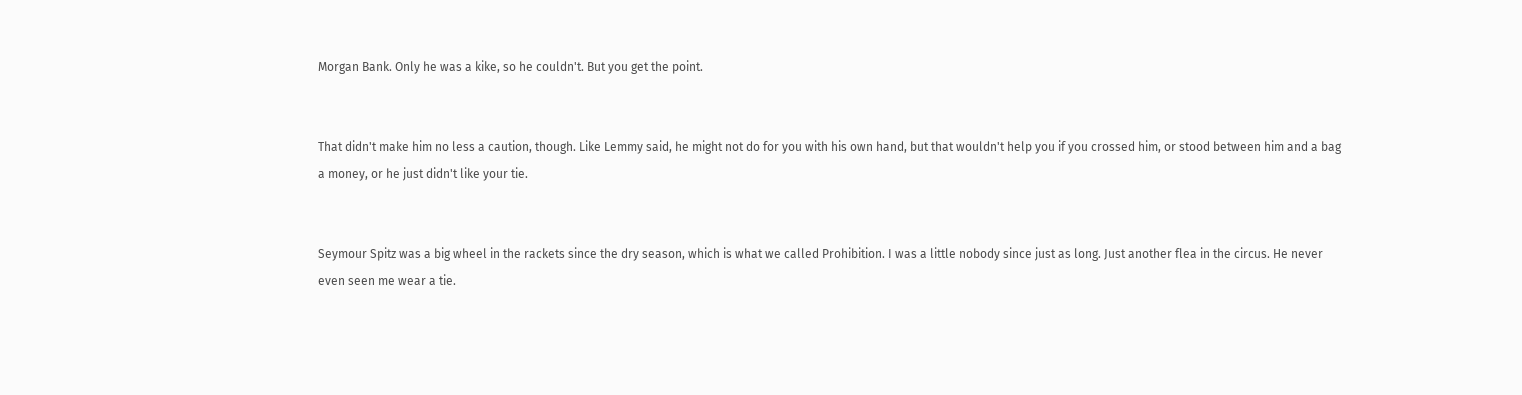Morgan Bank. Only he was a kike, so he couldn't. But you get the point.


That didn't make him no less a caution, though. Like Lemmy said, he might not do for you with his own hand, but that wouldn't help you if you crossed him, or stood between him and a bag a money, or he just didn't like your tie.


Seymour Spitz was a big wheel in the rackets since the dry season, which is what we called Prohibition. I was a little nobody since just as long. Just another flea in the circus. He never even seen me wear a tie.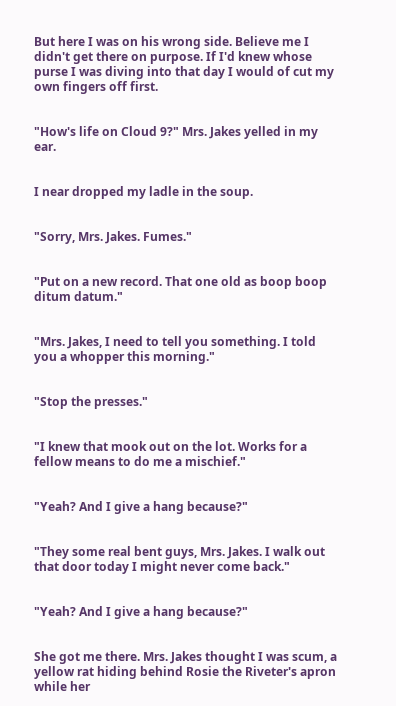But here I was on his wrong side. Believe me I didn't get there on purpose. If I'd knew whose purse I was diving into that day I would of cut my own fingers off first.


"How's life on Cloud 9?" Mrs. Jakes yelled in my ear.


I near dropped my ladle in the soup.


"Sorry, Mrs. Jakes. Fumes."


"Put on a new record. That one old as boop boop ditum datum."


"Mrs. Jakes, I need to tell you something. I told you a whopper this morning."


"Stop the presses."


"I knew that mook out on the lot. Works for a fellow means to do me a mischief."


"Yeah? And I give a hang because?"


"They some real bent guys, Mrs. Jakes. I walk out that door today I might never come back."


"Yeah? And I give a hang because?"


She got me there. Mrs. Jakes thought I was scum, a yellow rat hiding behind Rosie the Riveter's apron while her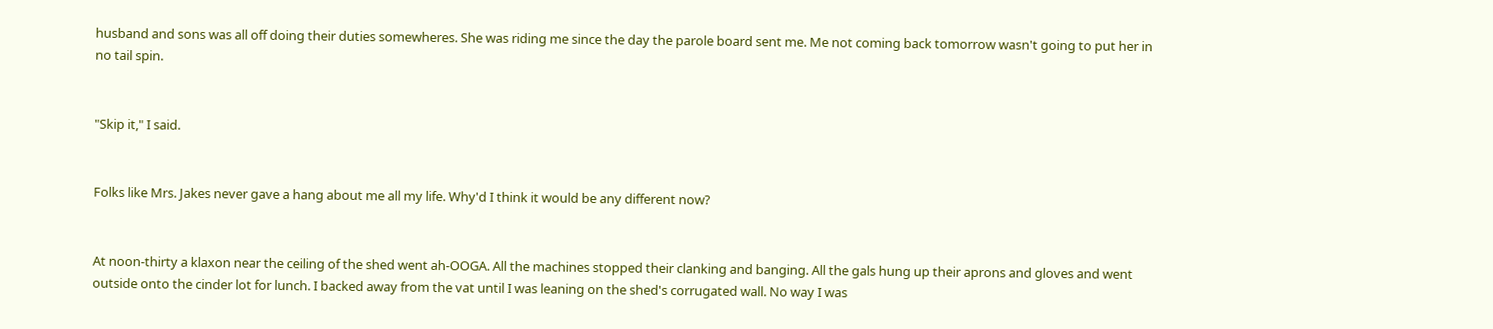husband and sons was all off doing their duties somewheres. She was riding me since the day the parole board sent me. Me not coming back tomorrow wasn't going to put her in no tail spin.


"Skip it," I said.


Folks like Mrs. Jakes never gave a hang about me all my life. Why'd I think it would be any different now?


At noon-thirty a klaxon near the ceiling of the shed went ah-OOGA. All the machines stopped their clanking and banging. All the gals hung up their aprons and gloves and went outside onto the cinder lot for lunch. I backed away from the vat until I was leaning on the shed's corrugated wall. No way I was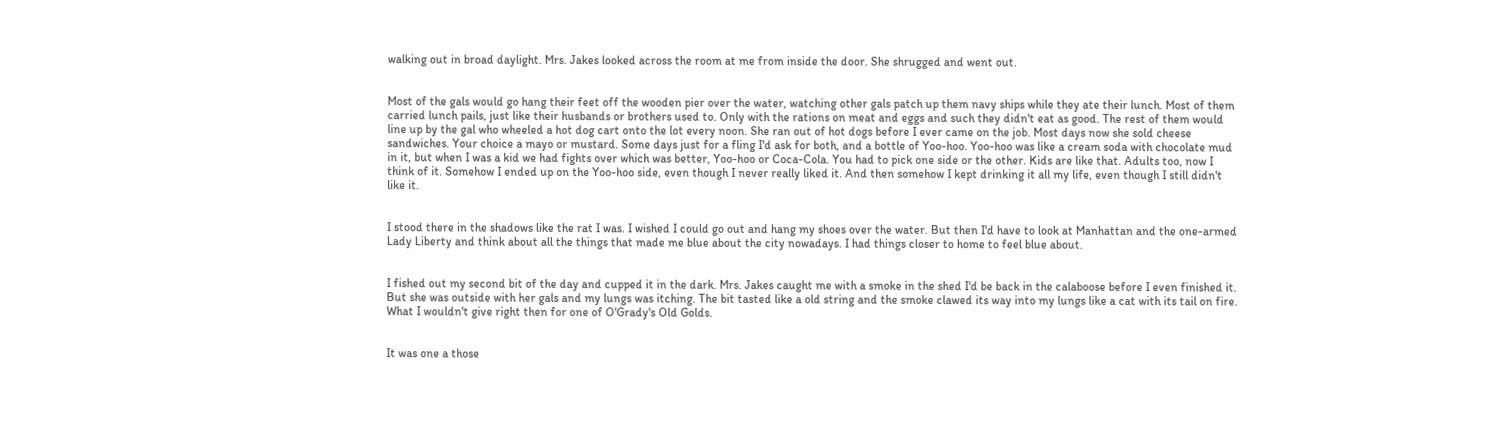walking out in broad daylight. Mrs. Jakes looked across the room at me from inside the door. She shrugged and went out.


Most of the gals would go hang their feet off the wooden pier over the water, watching other gals patch up them navy ships while they ate their lunch. Most of them carried lunch pails, just like their husbands or brothers used to. Only with the rations on meat and eggs and such they didn't eat as good. The rest of them would line up by the gal who wheeled a hot dog cart onto the lot every noon. She ran out of hot dogs before I ever came on the job. Most days now she sold cheese sandwiches. Your choice a mayo or mustard. Some days just for a fling I'd ask for both, and a bottle of Yoo-hoo. Yoo-hoo was like a cream soda with chocolate mud in it, but when I was a kid we had fights over which was better, Yoo-hoo or Coca-Cola. You had to pick one side or the other. Kids are like that. Adults too, now I think of it. Somehow I ended up on the Yoo-hoo side, even though I never really liked it. And then somehow I kept drinking it all my life, even though I still didn't like it.


I stood there in the shadows like the rat I was. I wished I could go out and hang my shoes over the water. But then I'd have to look at Manhattan and the one-armed Lady Liberty and think about all the things that made me blue about the city nowadays. I had things closer to home to feel blue about.


I fished out my second bit of the day and cupped it in the dark. Mrs. Jakes caught me with a smoke in the shed I'd be back in the calaboose before I even finished it. But she was outside with her gals and my lungs was itching. The bit tasted like a old string and the smoke clawed its way into my lungs like a cat with its tail on fire. What I wouldn't give right then for one of O'Grady's Old Golds.


It was one a those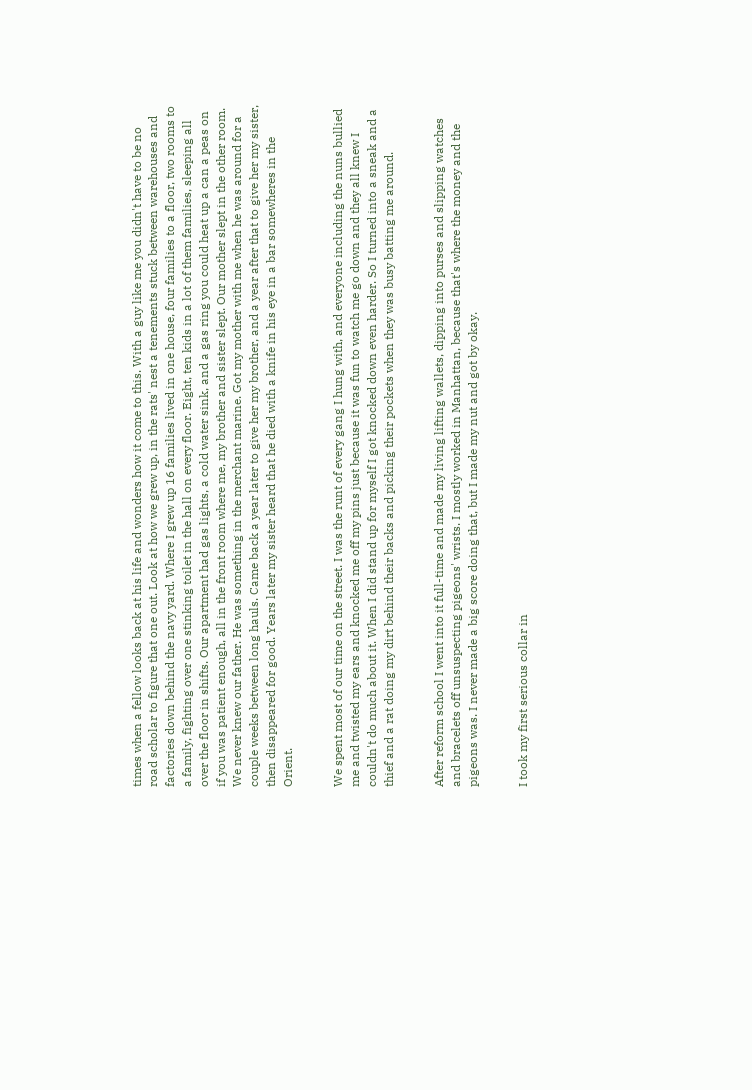times when a fellow looks back at his life and wonders how it come to this. With a guy like me you didn't have to be no road scholar to figure that one out. Look at how we grew up, in the rats' nest a tenements stuck between warehouses and factories down behind the navy yard. Where I grew up 16 families lived in one house, four families to a floor, two rooms to a family, fighting over one stinking toilet in the hall on every floor. Eight, ten kids in a lot of them families, sleeping all over the floor in shifts. Our apartment had gas lights, a cold water sink, and a gas ring you could heat up a can a peas on if you was patient enough, all in the front room where me, my brother and sister slept. Our mother slept in the other room. We never knew our father. He was something in the merchant marine. Got my mother with me when he was around for a couple weeks between long hauls. Came back a year later to give her my brother, and a year after that to give her my sister, then disappeared for good. Years later my sister heard that he died with a knife in his eye in a bar somewheres in the Orient.


We spent most of our time on the street. I was the runt of every gang I hung with, and everyone including the nuns bullied me and twisted my ears and knocked me off my pins just because it was fun to watch me go down and they all knew I couldn't do much about it. When I did stand up for myself I got knocked down even harder. So I turned into a sneak and a thief and a rat doing my dirt behind their backs and picking their pockets when they was busy batting me around.


After reform school I went into it full-time and made my living lifting wallets, dipping into purses and slipping watches and bracelets off unsuspecting pigeons' wrists. I mostly worked in Manhattan, because that's where the money and the pigeons was. I never made a big score doing that, but I made my nut and got by okay.


I took my first serious collar in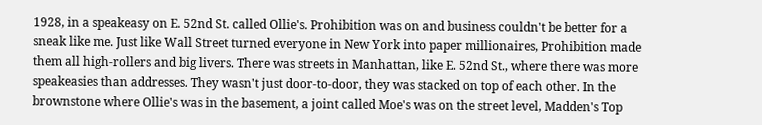1928, in a speakeasy on E. 52nd St. called Ollie's. Prohibition was on and business couldn't be better for a sneak like me. Just like Wall Street turned everyone in New York into paper millionaires, Prohibition made them all high-rollers and big livers. There was streets in Manhattan, like E. 52nd St., where there was more speakeasies than addresses. They wasn't just door-to-door, they was stacked on top of each other. In the brownstone where Ollie's was in the basement, a joint called Moe's was on the street level, Madden's Top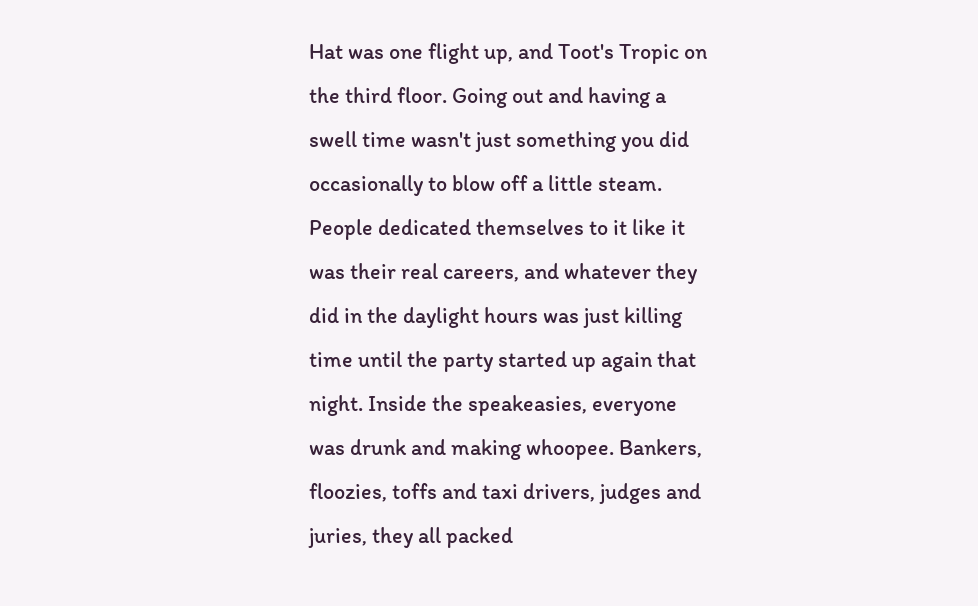Hat was one flight up, and Toot's Tropic on the third floor. Going out and having a swell time wasn't just something you did occasionally to blow off a little steam. People dedicated themselves to it like it was their real careers, and whatever they did in the daylight hours was just killing time until the party started up again that night. Inside the speakeasies, everyone was drunk and making whoopee. Bankers, floozies, toffs and taxi drivers, judges and juries, they all packed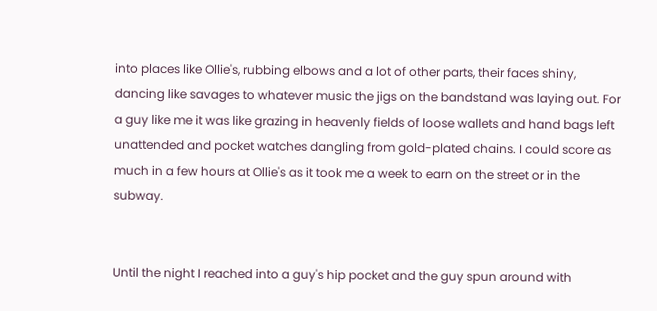into places like Ollie's, rubbing elbows and a lot of other parts, their faces shiny, dancing like savages to whatever music the jigs on the bandstand was laying out. For a guy like me it was like grazing in heavenly fields of loose wallets and hand bags left unattended and pocket watches dangling from gold-plated chains. I could score as much in a few hours at Ollie's as it took me a week to earn on the street or in the subway.


Until the night I reached into a guy's hip pocket and the guy spun around with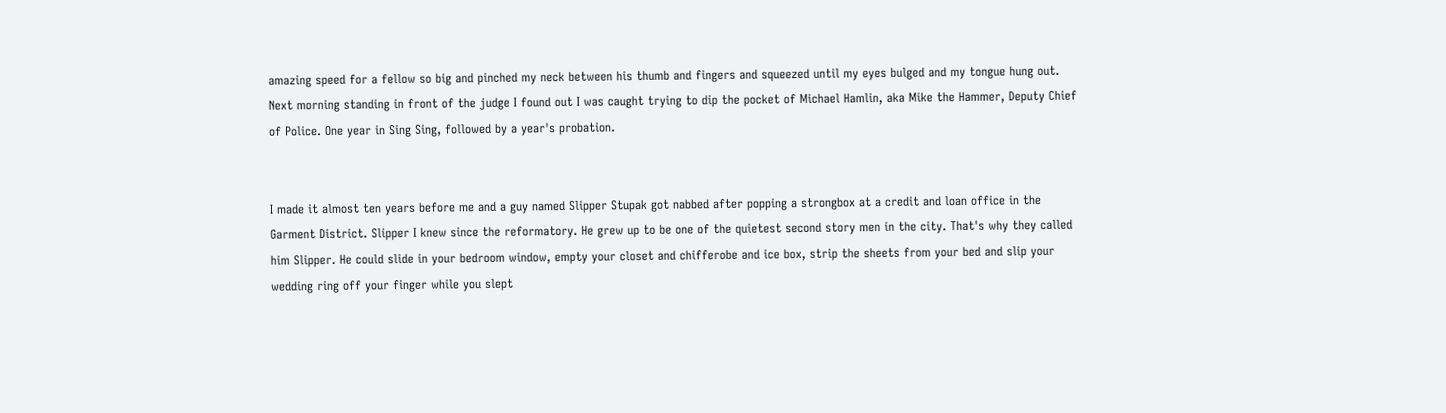amazing speed for a fellow so big and pinched my neck between his thumb and fingers and squeezed until my eyes bulged and my tongue hung out. Next morning standing in front of the judge I found out I was caught trying to dip the pocket of Michael Hamlin, aka Mike the Hammer, Deputy Chief of Police. One year in Sing Sing, followed by a year's probation.


I made it almost ten years before me and a guy named Slipper Stupak got nabbed after popping a strongbox at a credit and loan office in the Garment District. Slipper I knew since the reformatory. He grew up to be one of the quietest second story men in the city. That's why they called him Slipper. He could slide in your bedroom window, empty your closet and chifferobe and ice box, strip the sheets from your bed and slip your wedding ring off your finger while you slept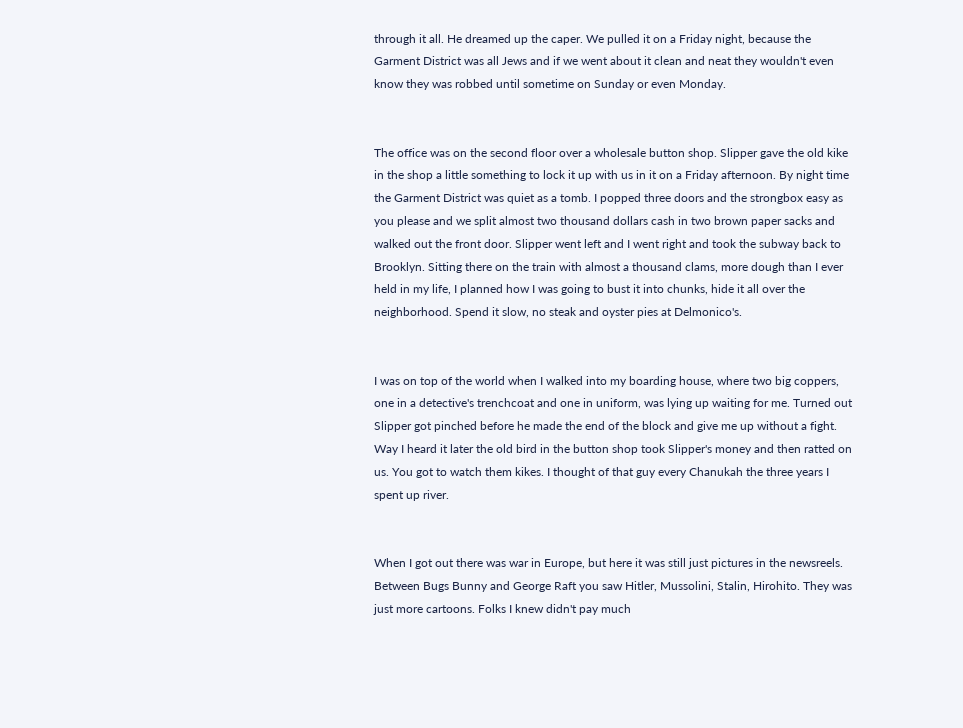through it all. He dreamed up the caper. We pulled it on a Friday night, because the Garment District was all Jews and if we went about it clean and neat they wouldn't even know they was robbed until sometime on Sunday or even Monday.


The office was on the second floor over a wholesale button shop. Slipper gave the old kike in the shop a little something to lock it up with us in it on a Friday afternoon. By night time the Garment District was quiet as a tomb. I popped three doors and the strongbox easy as you please and we split almost two thousand dollars cash in two brown paper sacks and walked out the front door. Slipper went left and I went right and took the subway back to Brooklyn. Sitting there on the train with almost a thousand clams, more dough than I ever held in my life, I planned how I was going to bust it into chunks, hide it all over the neighborhood. Spend it slow, no steak and oyster pies at Delmonico's.


I was on top of the world when I walked into my boarding house, where two big coppers, one in a detective's trenchcoat and one in uniform, was lying up waiting for me. Turned out Slipper got pinched before he made the end of the block and give me up without a fight. Way I heard it later the old bird in the button shop took Slipper's money and then ratted on us. You got to watch them kikes. I thought of that guy every Chanukah the three years I spent up river.


When I got out there was war in Europe, but here it was still just pictures in the newsreels. Between Bugs Bunny and George Raft you saw Hitler, Mussolini, Stalin, Hirohito. They was just more cartoons. Folks I knew didn't pay much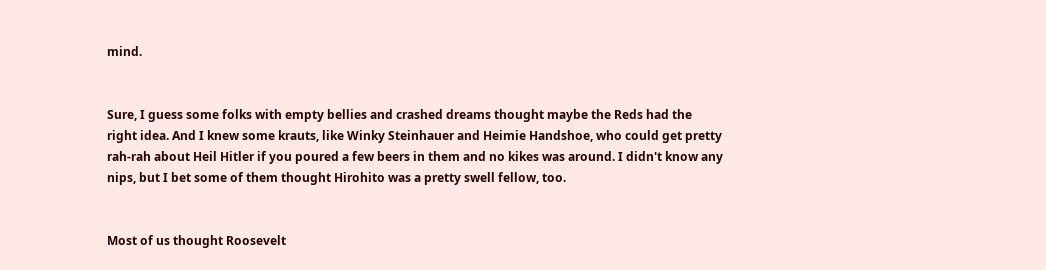mind.


Sure, I guess some folks with empty bellies and crashed dreams thought maybe the Reds had the right idea. And I knew some krauts, like Winky Steinhauer and Heimie Handshoe, who could get pretty rah-rah about Heil Hitler if you poured a few beers in them and no kikes was around. I didn't know any nips, but I bet some of them thought Hirohito was a pretty swell fellow, too.


Most of us thought Roosevelt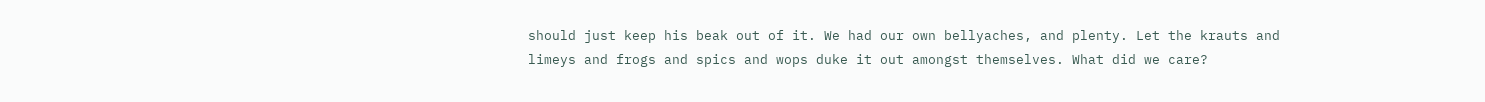should just keep his beak out of it. We had our own bellyaches, and plenty. Let the krauts and limeys and frogs and spics and wops duke it out amongst themselves. What did we care?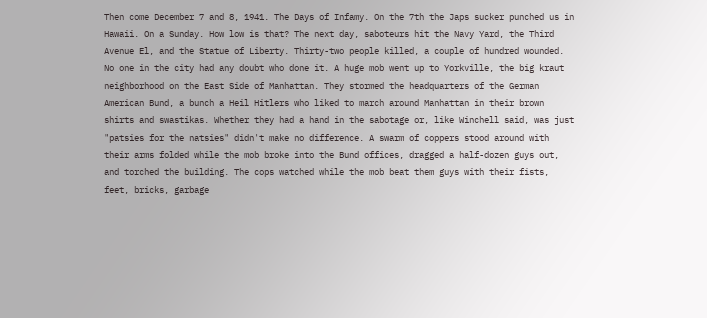Then come December 7 and 8, 1941. The Days of Infamy. On the 7th the Japs sucker punched us in Hawaii. On a Sunday. How low is that? The next day, saboteurs hit the Navy Yard, the Third Avenue El, and the Statue of Liberty. Thirty-two people killed, a couple of hundred wounded. No one in the city had any doubt who done it. A huge mob went up to Yorkville, the big kraut neighborhood on the East Side of Manhattan. They stormed the headquarters of the German American Bund, a bunch a Heil Hitlers who liked to march around Manhattan in their brown shirts and swastikas. Whether they had a hand in the sabotage or, like Winchell said, was just "patsies for the natsies" didn't make no difference. A swarm of coppers stood around with their arms folded while the mob broke into the Bund offices, dragged a half-dozen guys out, and torched the building. The cops watched while the mob beat them guys with their fists, feet, bricks, garbage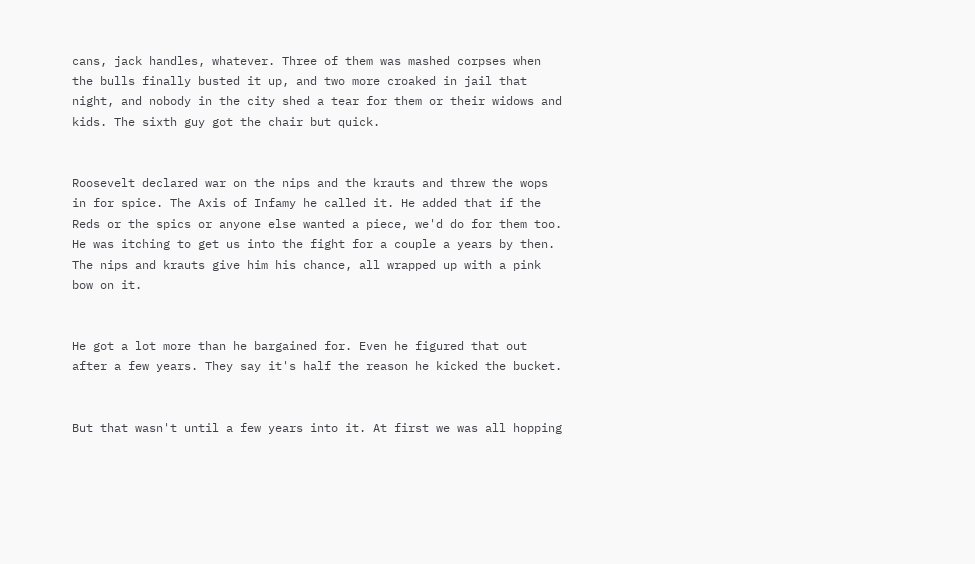cans, jack handles, whatever. Three of them was mashed corpses when the bulls finally busted it up, and two more croaked in jail that night, and nobody in the city shed a tear for them or their widows and kids. The sixth guy got the chair but quick.


Roosevelt declared war on the nips and the krauts and threw the wops in for spice. The Axis of Infamy he called it. He added that if the Reds or the spics or anyone else wanted a piece, we'd do for them too. He was itching to get us into the fight for a couple a years by then. The nips and krauts give him his chance, all wrapped up with a pink bow on it.


He got a lot more than he bargained for. Even he figured that out after a few years. They say it's half the reason he kicked the bucket.


But that wasn't until a few years into it. At first we was all hopping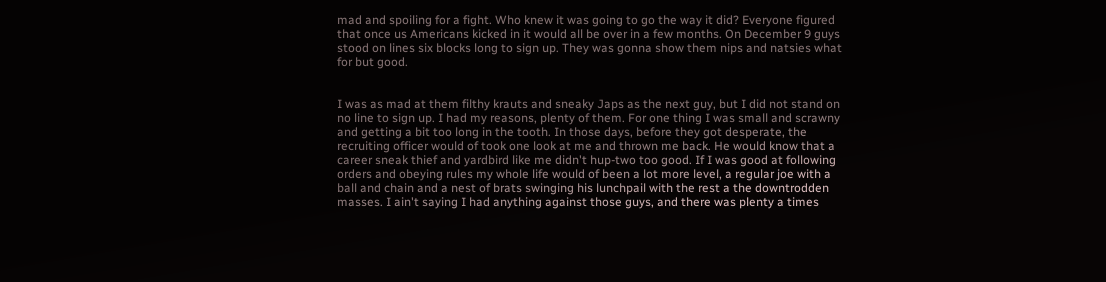mad and spoiling for a fight. Who knew it was going to go the way it did? Everyone figured that once us Americans kicked in it would all be over in a few months. On December 9 guys stood on lines six blocks long to sign up. They was gonna show them nips and natsies what for but good.


I was as mad at them filthy krauts and sneaky Japs as the next guy, but I did not stand on no line to sign up. I had my reasons, plenty of them. For one thing I was small and scrawny and getting a bit too long in the tooth. In those days, before they got desperate, the recruiting officer would of took one look at me and thrown me back. He would know that a career sneak thief and yardbird like me didn't hup-two too good. If I was good at following orders and obeying rules my whole life would of been a lot more level, a regular joe with a ball and chain and a nest of brats swinging his lunchpail with the rest a the downtrodden masses. I ain't saying I had anything against those guys, and there was plenty a times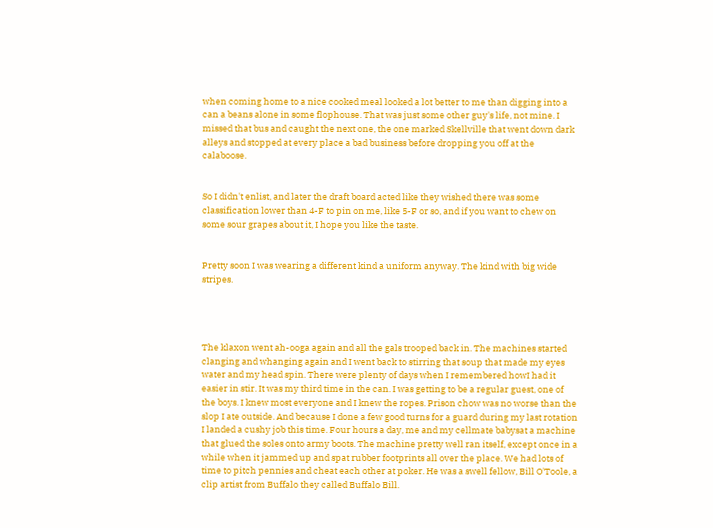when coming home to a nice cooked meal looked a lot better to me than digging into a can a beans alone in some flophouse. That was just some other guy's life, not mine. I missed that bus and caught the next one, the one marked Skellville that went down dark alleys and stopped at every place a bad business before dropping you off at the calaboose.


So I didn't enlist, and later the draft board acted like they wished there was some classification lower than 4-F to pin on me, like 5-F or so, and if you want to chew on some sour grapes about it, I hope you like the taste.


Pretty soon I was wearing a different kind a uniform anyway. The kind with big wide stripes.




The klaxon went ah-ooga again and all the gals trooped back in. The machines started clanging and whanging again and I went back to stirring that soup that made my eyes water and my head spin. There were plenty of days when I remembered howI had it easier in stir. It was my third time in the can. I was getting to be a regular guest, one of the boys. I knew most everyone and I knew the ropes. Prison chow was no worse than the slop I ate outside. And because I done a few good turns for a guard during my last rotation I landed a cushy job this time. Four hours a day, me and my cellmate babysat a machine that glued the soles onto army boots. The machine pretty well ran itself, except once in a while when it jammed up and spat rubber footprints all over the place. We had lots of time to pitch pennies and cheat each other at poker. He was a swell fellow, Bill O'Toole, a clip artist from Buffalo they called Buffalo Bill.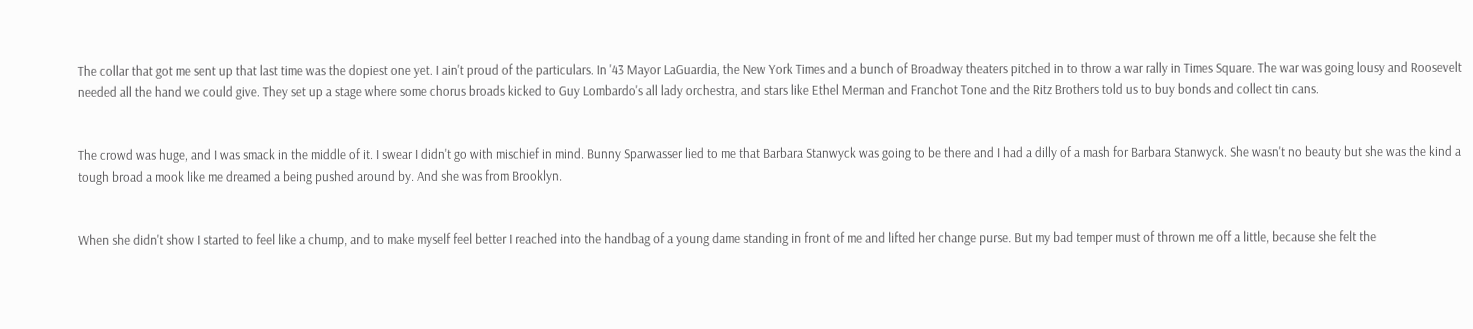The collar that got me sent up that last time was the dopiest one yet. I ain't proud of the particulars. In '43 Mayor LaGuardia, the New York Times and a bunch of Broadway theaters pitched in to throw a war rally in Times Square. The war was going lousy and Roosevelt needed all the hand we could give. They set up a stage where some chorus broads kicked to Guy Lombardo's all lady orchestra, and stars like Ethel Merman and Franchot Tone and the Ritz Brothers told us to buy bonds and collect tin cans.


The crowd was huge, and I was smack in the middle of it. I swear I didn't go with mischief in mind. Bunny Sparwasser lied to me that Barbara Stanwyck was going to be there and I had a dilly of a mash for Barbara Stanwyck. She wasn't no beauty but she was the kind a tough broad a mook like me dreamed a being pushed around by. And she was from Brooklyn.


When she didn't show I started to feel like a chump, and to make myself feel better I reached into the handbag of a young dame standing in front of me and lifted her change purse. But my bad temper must of thrown me off a little, because she felt the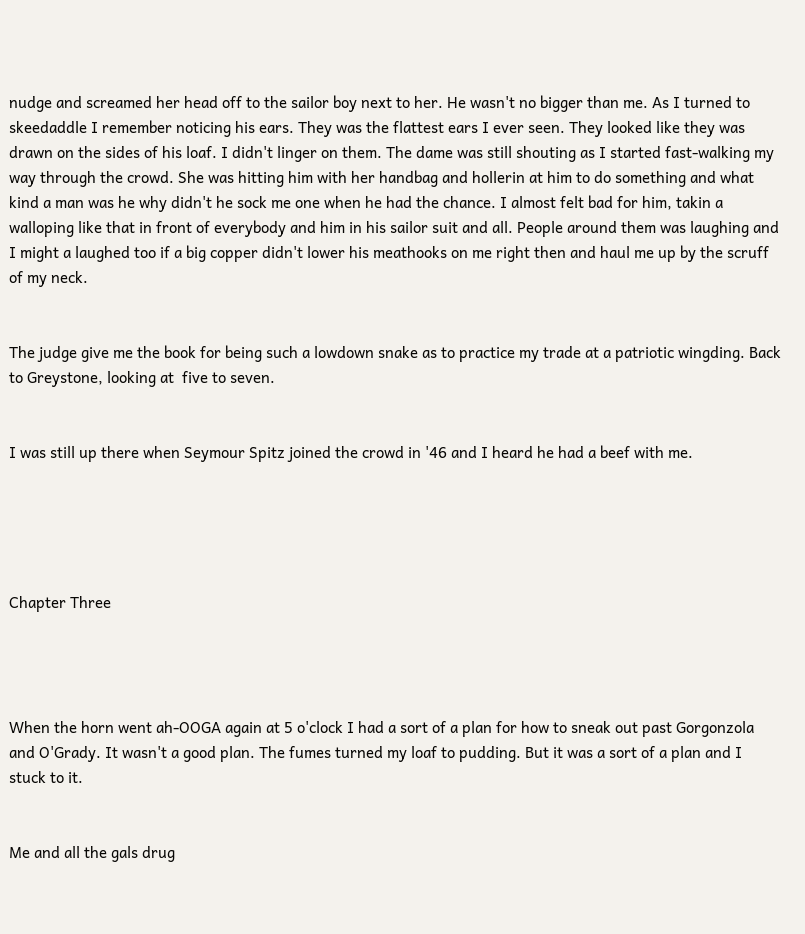nudge and screamed her head off to the sailor boy next to her. He wasn't no bigger than me. As I turned to skeedaddle I remember noticing his ears. They was the flattest ears I ever seen. They looked like they was drawn on the sides of his loaf. I didn't linger on them. The dame was still shouting as I started fast-walking my way through the crowd. She was hitting him with her handbag and hollerin at him to do something and what kind a man was he why didn't he sock me one when he had the chance. I almost felt bad for him, takin a walloping like that in front of everybody and him in his sailor suit and all. People around them was laughing and I might a laughed too if a big copper didn't lower his meathooks on me right then and haul me up by the scruff of my neck.


The judge give me the book for being such a lowdown snake as to practice my trade at a patriotic wingding. Back to Greystone, looking at  five to seven.


I was still up there when Seymour Spitz joined the crowd in '46 and I heard he had a beef with me.





Chapter Three




When the horn went ah-OOGA again at 5 o'clock I had a sort of a plan for how to sneak out past Gorgonzola and O'Grady. It wasn't a good plan. The fumes turned my loaf to pudding. But it was a sort of a plan and I stuck to it.


Me and all the gals drug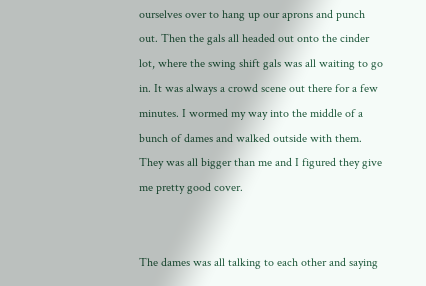ourselves over to hang up our aprons and punch out. Then the gals all headed out onto the cinder lot, where the swing shift gals was all waiting to go in. It was always a crowd scene out there for a few minutes. I wormed my way into the middle of a bunch of dames and walked outside with them. They was all bigger than me and I figured they give me pretty good cover.


The dames was all talking to each other and saying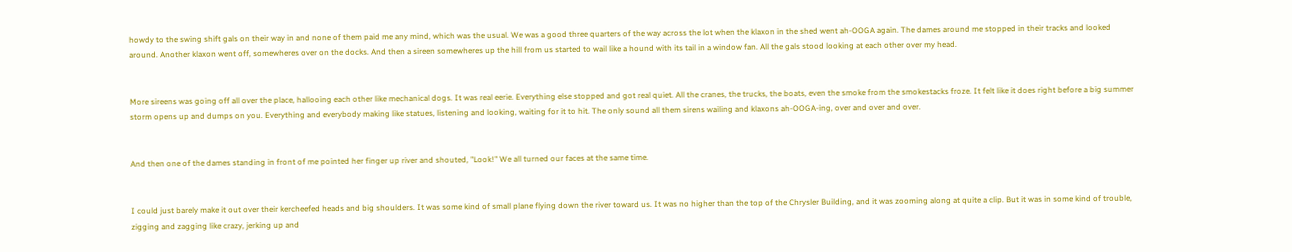howdy to the swing shift gals on their way in and none of them paid me any mind, which was the usual. We was a good three quarters of the way across the lot when the klaxon in the shed went ah-OOGA again. The dames around me stopped in their tracks and looked around. Another klaxon went off, somewheres over on the docks. And then a sireen somewheres up the hill from us started to wail like a hound with its tail in a window fan. All the gals stood looking at each other over my head.


More sireens was going off all over the place, hallooing each other like mechanical dogs. It was real eerie. Everything else stopped and got real quiet. All the cranes, the trucks, the boats, even the smoke from the smokestacks froze. It felt like it does right before a big summer storm opens up and dumps on you. Everything and everybody making like statues, listening and looking, waiting for it to hit. The only sound all them sirens wailing and klaxons ah-OOGA-ing, over and over and over.


And then one of the dames standing in front of me pointed her finger up river and shouted, "Look!" We all turned our faces at the same time.


I could just barely make it out over their kercheefed heads and big shoulders. It was some kind of small plane flying down the river toward us. It was no higher than the top of the Chrysler Building, and it was zooming along at quite a clip. But it was in some kind of trouble, zigging and zagging like crazy, jerking up and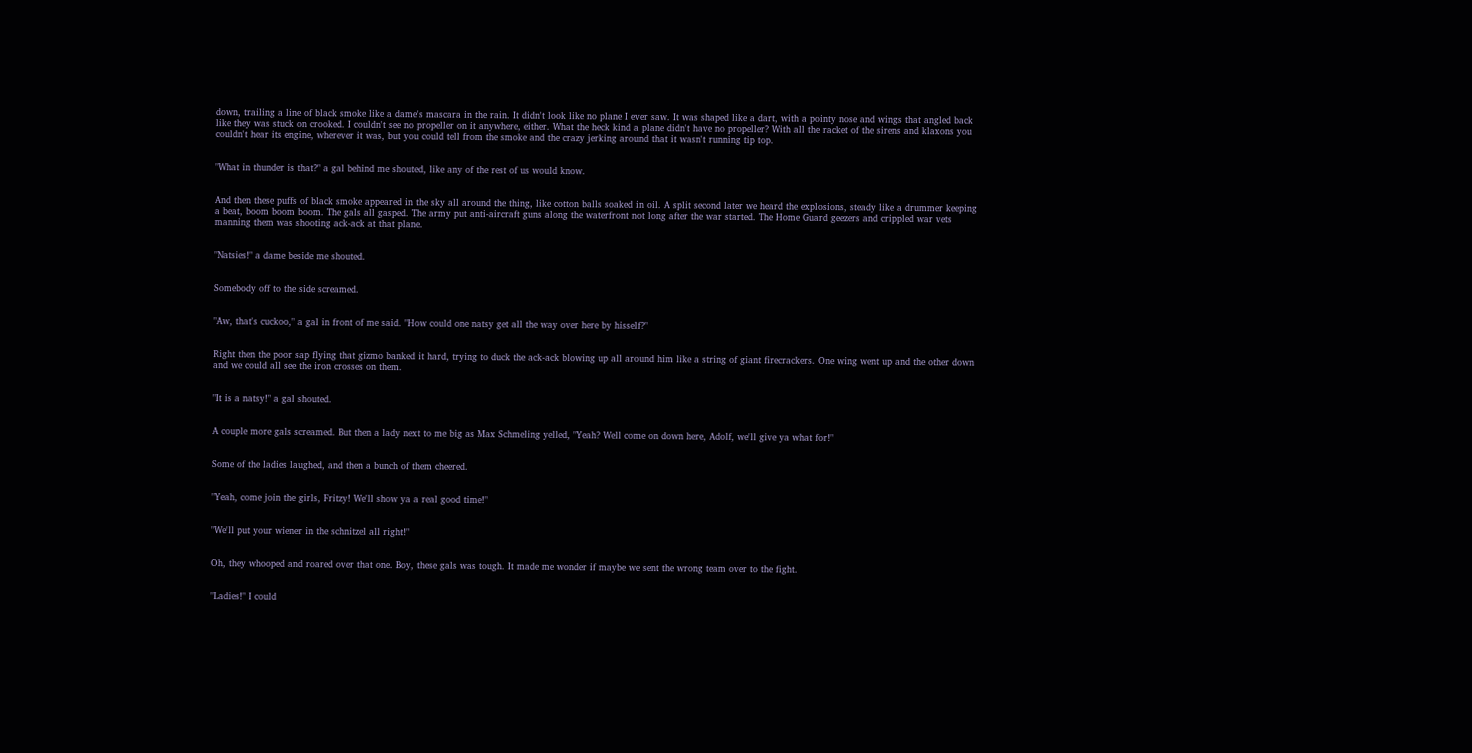down, trailing a line of black smoke like a dame's mascara in the rain. It didn't look like no plane I ever saw. It was shaped like a dart, with a pointy nose and wings that angled back like they was stuck on crooked. I couldn't see no propeller on it anywhere, either. What the heck kind a plane didn't have no propeller? With all the racket of the sirens and klaxons you couldn't hear its engine, wherever it was, but you could tell from the smoke and the crazy jerking around that it wasn't running tip top.


"What in thunder is that?" a gal behind me shouted, like any of the rest of us would know.


And then these puffs of black smoke appeared in the sky all around the thing, like cotton balls soaked in oil. A split second later we heard the explosions, steady like a drummer keeping a beat, boom boom boom. The gals all gasped. The army put anti-aircraft guns along the waterfront not long after the war started. The Home Guard geezers and crippled war vets manning them was shooting ack-ack at that plane.


"Natsies!" a dame beside me shouted.


Somebody off to the side screamed.


"Aw, that's cuckoo," a gal in front of me said. "How could one natsy get all the way over here by hisself?"


Right then the poor sap flying that gizmo banked it hard, trying to duck the ack-ack blowing up all around him like a string of giant firecrackers. One wing went up and the other down and we could all see the iron crosses on them.


"It is a natsy!" a gal shouted.


A couple more gals screamed. But then a lady next to me big as Max Schmeling yelled, "Yeah? Well come on down here, Adolf, we'll give ya what for!"


Some of the ladies laughed, and then a bunch of them cheered.


"Yeah, come join the girls, Fritzy! We'll show ya a real good time!"


"We'll put your wiener in the schnitzel all right!"


Oh, they whooped and roared over that one. Boy, these gals was tough. It made me wonder if maybe we sent the wrong team over to the fight.


"Ladies!" I could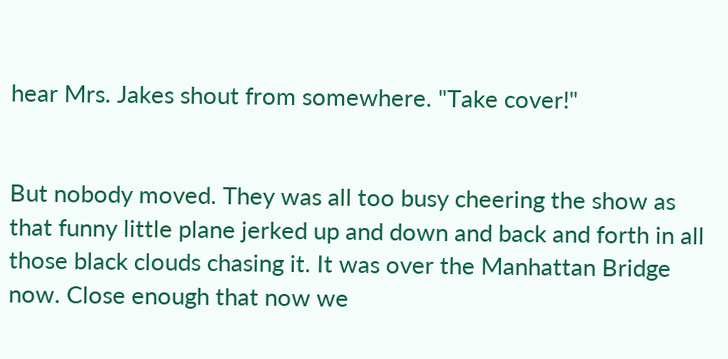hear Mrs. Jakes shout from somewhere. "Take cover!"


But nobody moved. They was all too busy cheering the show as that funny little plane jerked up and down and back and forth in all those black clouds chasing it. It was over the Manhattan Bridge now. Close enough that now we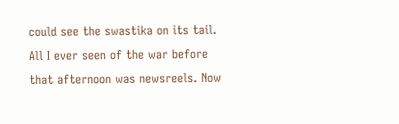could see the swastika on its tail. All I ever seen of the war before that afternoon was newsreels. Now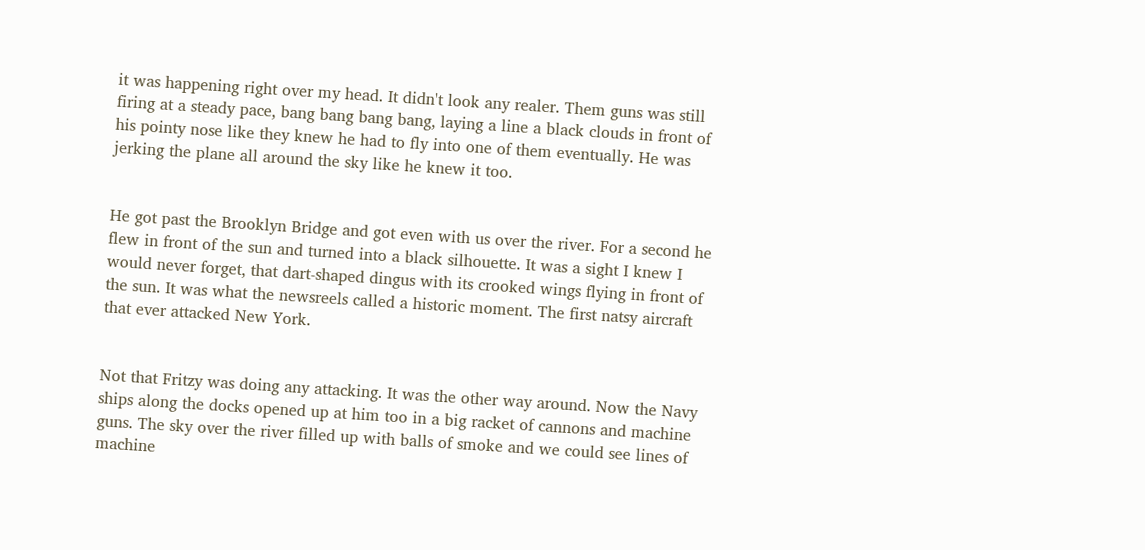it was happening right over my head. It didn't look any realer. Them guns was still firing at a steady pace, bang bang bang bang, laying a line a black clouds in front of his pointy nose like they knew he had to fly into one of them eventually. He was jerking the plane all around the sky like he knew it too.


He got past the Brooklyn Bridge and got even with us over the river. For a second he flew in front of the sun and turned into a black silhouette. It was a sight I knew I would never forget, that dart-shaped dingus with its crooked wings flying in front of the sun. It was what the newsreels called a historic moment. The first natsy aircraft that ever attacked New York.


Not that Fritzy was doing any attacking. It was the other way around. Now the Navy ships along the docks opened up at him too in a big racket of cannons and machine guns. The sky over the river filled up with balls of smoke and we could see lines of machine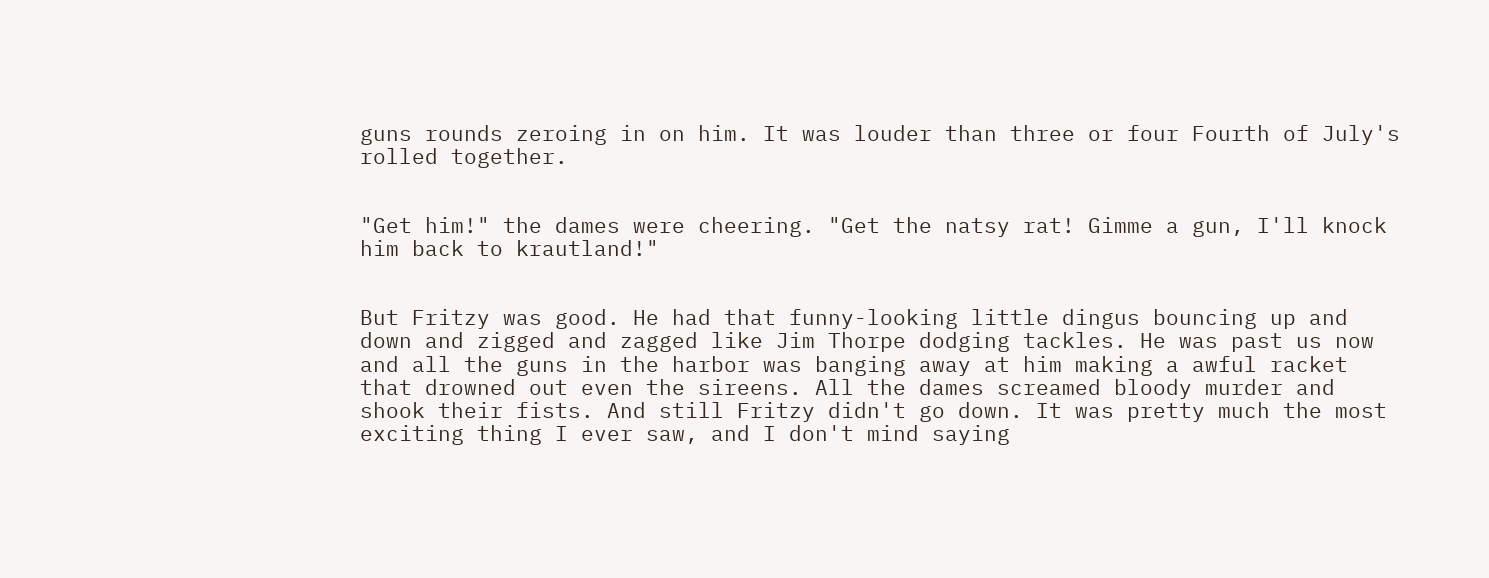guns rounds zeroing in on him. It was louder than three or four Fourth of July's rolled together.


"Get him!" the dames were cheering. "Get the natsy rat! Gimme a gun, I'll knock him back to krautland!"


But Fritzy was good. He had that funny-looking little dingus bouncing up and down and zigged and zagged like Jim Thorpe dodging tackles. He was past us now and all the guns in the harbor was banging away at him making a awful racket that drowned out even the sireens. All the dames screamed bloody murder and shook their fists. And still Fritzy didn't go down. It was pretty much the most exciting thing I ever saw, and I don't mind saying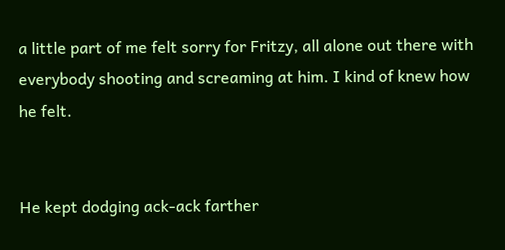a little part of me felt sorry for Fritzy, all alone out there with everybody shooting and screaming at him. I kind of knew how he felt.


He kept dodging ack-ack farther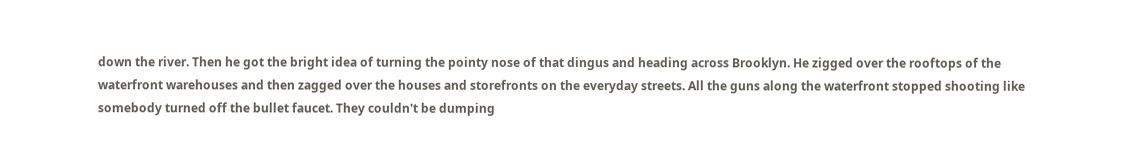down the river. Then he got the bright idea of turning the pointy nose of that dingus and heading across Brooklyn. He zigged over the rooftops of the waterfront warehouses and then zagged over the houses and storefronts on the everyday streets. All the guns along the waterfront stopped shooting like somebody turned off the bullet faucet. They couldn't be dumping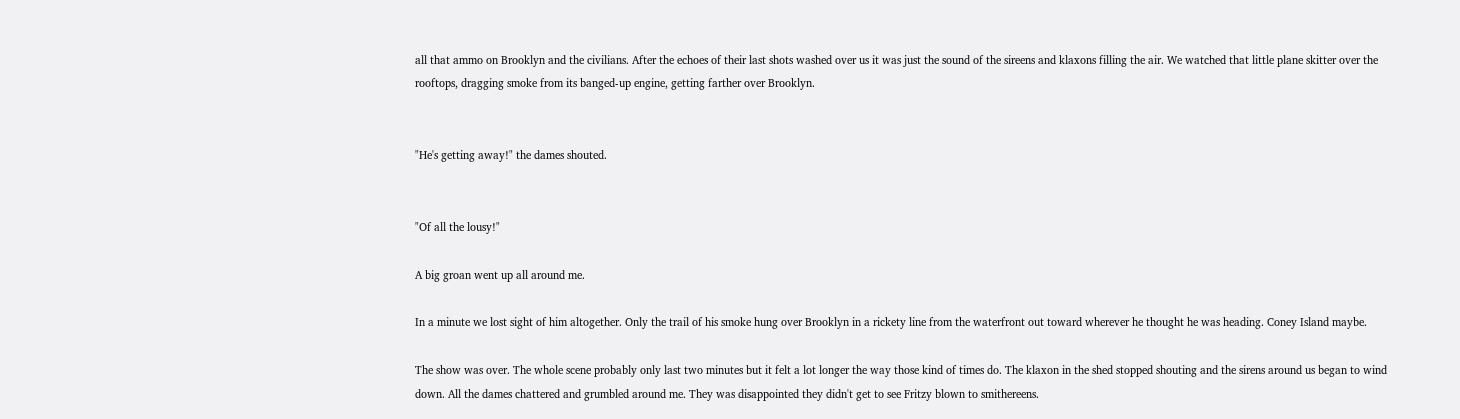all that ammo on Brooklyn and the civilians. After the echoes of their last shots washed over us it was just the sound of the sireens and klaxons filling the air. We watched that little plane skitter over the rooftops, dragging smoke from its banged-up engine, getting farther over Brooklyn.


"He's getting away!" the dames shouted.


"Of all the lousy!"

A big groan went up all around me.

In a minute we lost sight of him altogether. Only the trail of his smoke hung over Brooklyn in a rickety line from the waterfront out toward wherever he thought he was heading. Coney Island maybe.

The show was over. The whole scene probably only last two minutes but it felt a lot longer the way those kind of times do. The klaxon in the shed stopped shouting and the sirens around us began to wind down. All the dames chattered and grumbled around me. They was disappointed they didn't get to see Fritzy blown to smithereens.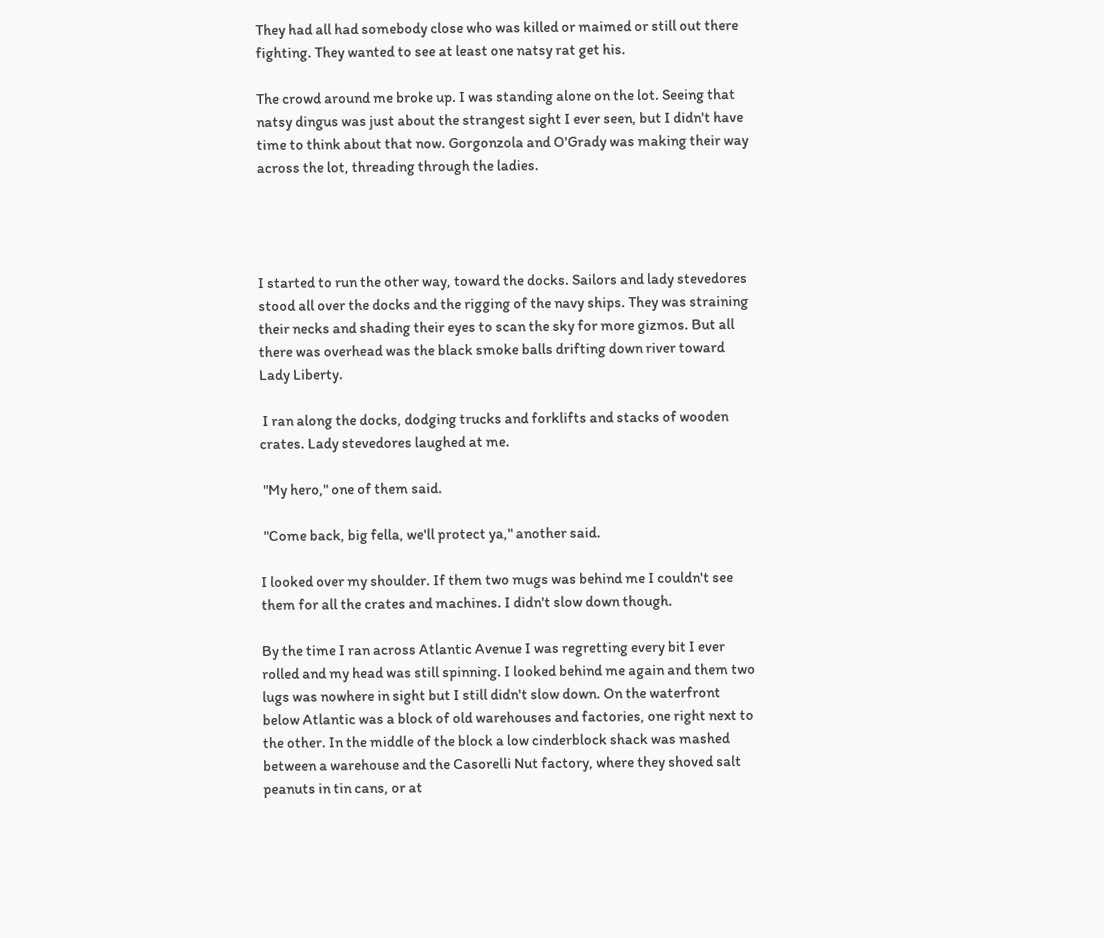They had all had somebody close who was killed or maimed or still out there fighting. They wanted to see at least one natsy rat get his.

The crowd around me broke up. I was standing alone on the lot. Seeing that natsy dingus was just about the strangest sight I ever seen, but I didn't have time to think about that now. Gorgonzola and O'Grady was making their way across the lot, threading through the ladies.




I started to run the other way, toward the docks. Sailors and lady stevedores stood all over the docks and the rigging of the navy ships. They was straining their necks and shading their eyes to scan the sky for more gizmos. But all there was overhead was the black smoke balls drifting down river toward Lady Liberty.

 I ran along the docks, dodging trucks and forklifts and stacks of wooden crates. Lady stevedores laughed at me.

 "My hero," one of them said.

 "Come back, big fella, we'll protect ya," another said.

I looked over my shoulder. If them two mugs was behind me I couldn't see them for all the crates and machines. I didn't slow down though.

By the time I ran across Atlantic Avenue I was regretting every bit I ever rolled and my head was still spinning. I looked behind me again and them two lugs was nowhere in sight but I still didn't slow down. On the waterfront below Atlantic was a block of old warehouses and factories, one right next to the other. In the middle of the block a low cinderblock shack was mashed between a warehouse and the Casorelli Nut factory, where they shoved salt peanuts in tin cans, or at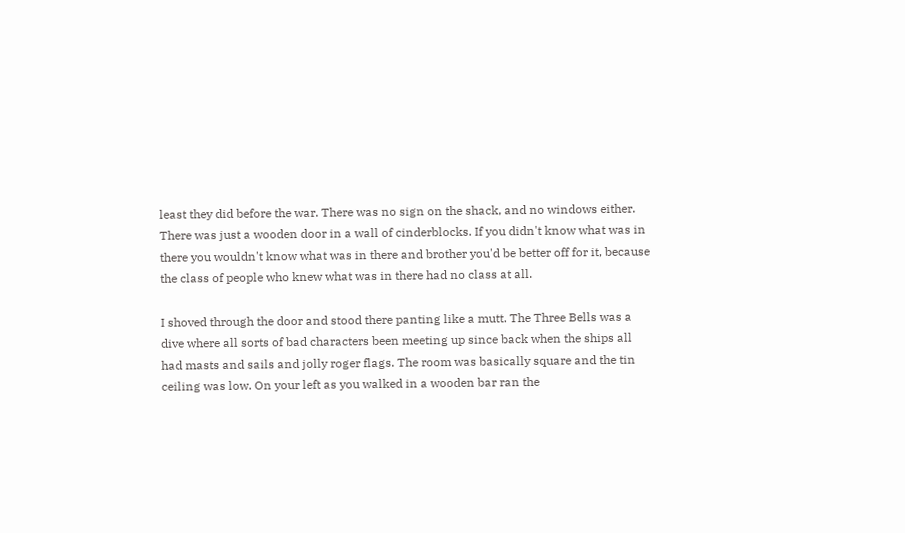least they did before the war. There was no sign on the shack, and no windows either. There was just a wooden door in a wall of cinderblocks. If you didn't know what was in there you wouldn't know what was in there and brother you'd be better off for it, because the class of people who knew what was in there had no class at all.

I shoved through the door and stood there panting like a mutt. The Three Bells was a dive where all sorts of bad characters been meeting up since back when the ships all had masts and sails and jolly roger flags. The room was basically square and the tin ceiling was low. On your left as you walked in a wooden bar ran the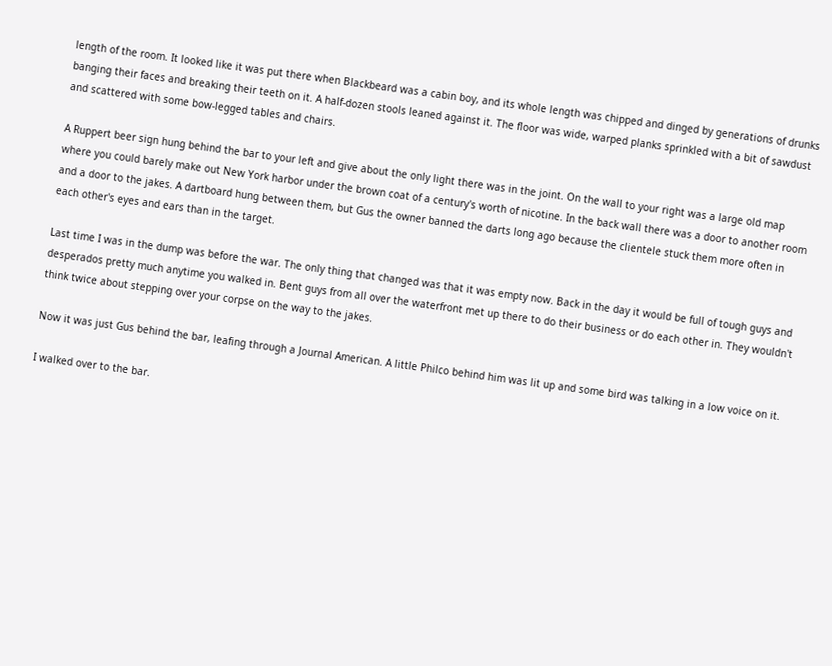length of the room. It looked like it was put there when Blackbeard was a cabin boy, and its whole length was chipped and dinged by generations of drunks banging their faces and breaking their teeth on it. A half-dozen stools leaned against it. The floor was wide, warped planks sprinkled with a bit of sawdust and scattered with some bow-legged tables and chairs.

A Ruppert beer sign hung behind the bar to your left and give about the only light there was in the joint. On the wall to your right was a large old map where you could barely make out New York harbor under the brown coat of a century's worth of nicotine. In the back wall there was a door to another room and a door to the jakes. A dartboard hung between them, but Gus the owner banned the darts long ago because the clientele stuck them more often in each other's eyes and ears than in the target.

Last time I was in the dump was before the war. The only thing that changed was that it was empty now. Back in the day it would be full of tough guys and desperados pretty much anytime you walked in. Bent guys from all over the waterfront met up there to do their business or do each other in. They wouldn't think twice about stepping over your corpse on the way to the jakes.

Now it was just Gus behind the bar, leafing through a Journal American. A little Philco behind him was lit up and some bird was talking in a low voice on it.

I walked over to the bar.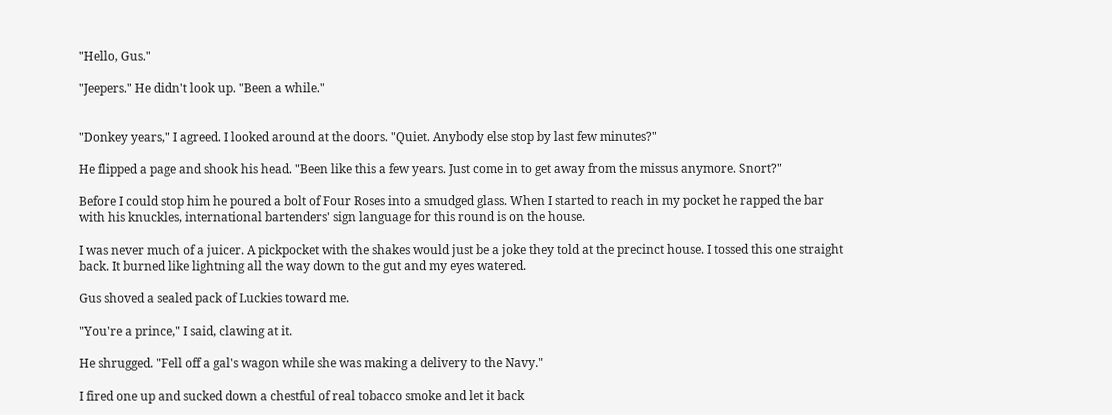"Hello, Gus."

"Jeepers." He didn't look up. "Been a while."


"Donkey years," I agreed. I looked around at the doors. "Quiet. Anybody else stop by last few minutes?"

He flipped a page and shook his head. "Been like this a few years. Just come in to get away from the missus anymore. Snort?"

Before I could stop him he poured a bolt of Four Roses into a smudged glass. When I started to reach in my pocket he rapped the bar with his knuckles, international bartenders' sign language for this round is on the house.

I was never much of a juicer. A pickpocket with the shakes would just be a joke they told at the precinct house. I tossed this one straight back. It burned like lightning all the way down to the gut and my eyes watered.

Gus shoved a sealed pack of Luckies toward me.

"You're a prince," I said, clawing at it.

He shrugged. "Fell off a gal's wagon while she was making a delivery to the Navy."

I fired one up and sucked down a chestful of real tobacco smoke and let it back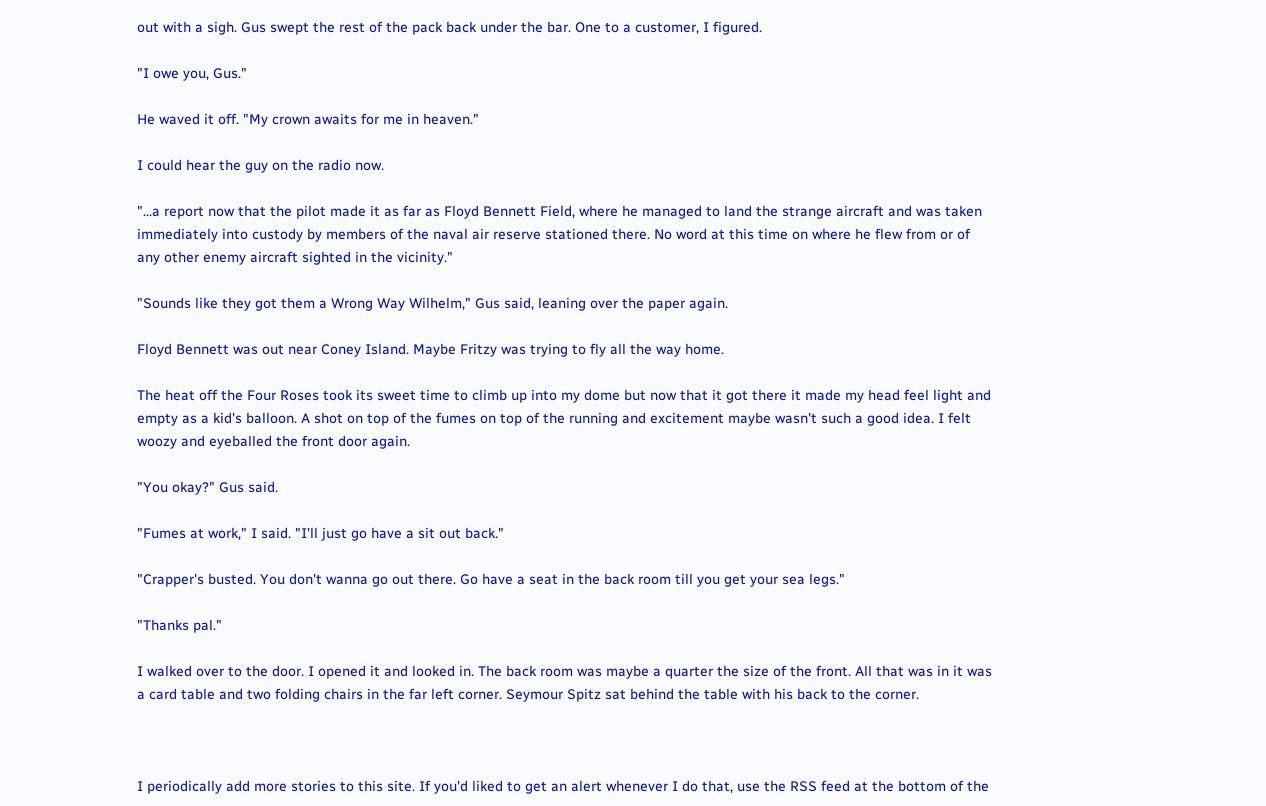out with a sigh. Gus swept the rest of the pack back under the bar. One to a customer, I figured.

"I owe you, Gus."

He waved it off. "My crown awaits for me in heaven."

I could hear the guy on the radio now.

"...a report now that the pilot made it as far as Floyd Bennett Field, where he managed to land the strange aircraft and was taken immediately into custody by members of the naval air reserve stationed there. No word at this time on where he flew from or of any other enemy aircraft sighted in the vicinity."

"Sounds like they got them a Wrong Way Wilhelm," Gus said, leaning over the paper again.

Floyd Bennett was out near Coney Island. Maybe Fritzy was trying to fly all the way home.

The heat off the Four Roses took its sweet time to climb up into my dome but now that it got there it made my head feel light and empty as a kid's balloon. A shot on top of the fumes on top of the running and excitement maybe wasn't such a good idea. I felt woozy and eyeballed the front door again.

"You okay?" Gus said.

"Fumes at work," I said. "I'll just go have a sit out back."

"Crapper's busted. You don't wanna go out there. Go have a seat in the back room till you get your sea legs."

"Thanks pal."

I walked over to the door. I opened it and looked in. The back room was maybe a quarter the size of the front. All that was in it was a card table and two folding chairs in the far left corner. Seymour Spitz sat behind the table with his back to the corner.



I periodically add more stories to this site. If you'd liked to get an alert whenever I do that, use the RSS feed at the bottom of the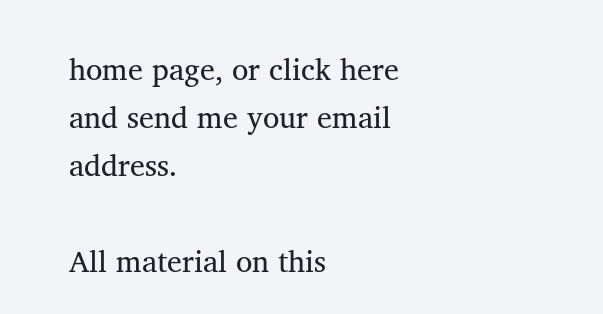home page, or click here and send me your email address.

All material on this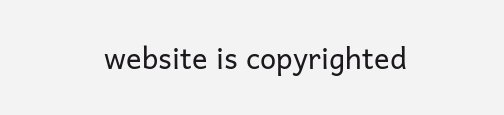website is copyrighted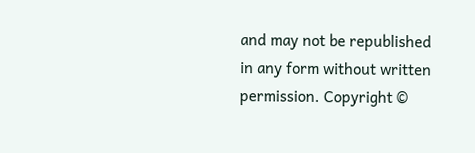and may not be republished in any form without written permission. Copyright ©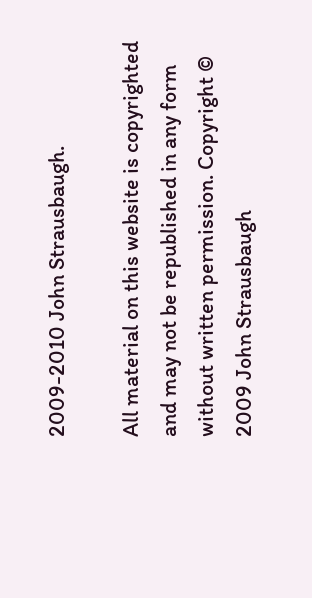2009-2010 John Strausbaugh.

All material on this website is copyrighted and may not be republished in any form without written permission. Copyright © 2009 John Strausbaugh